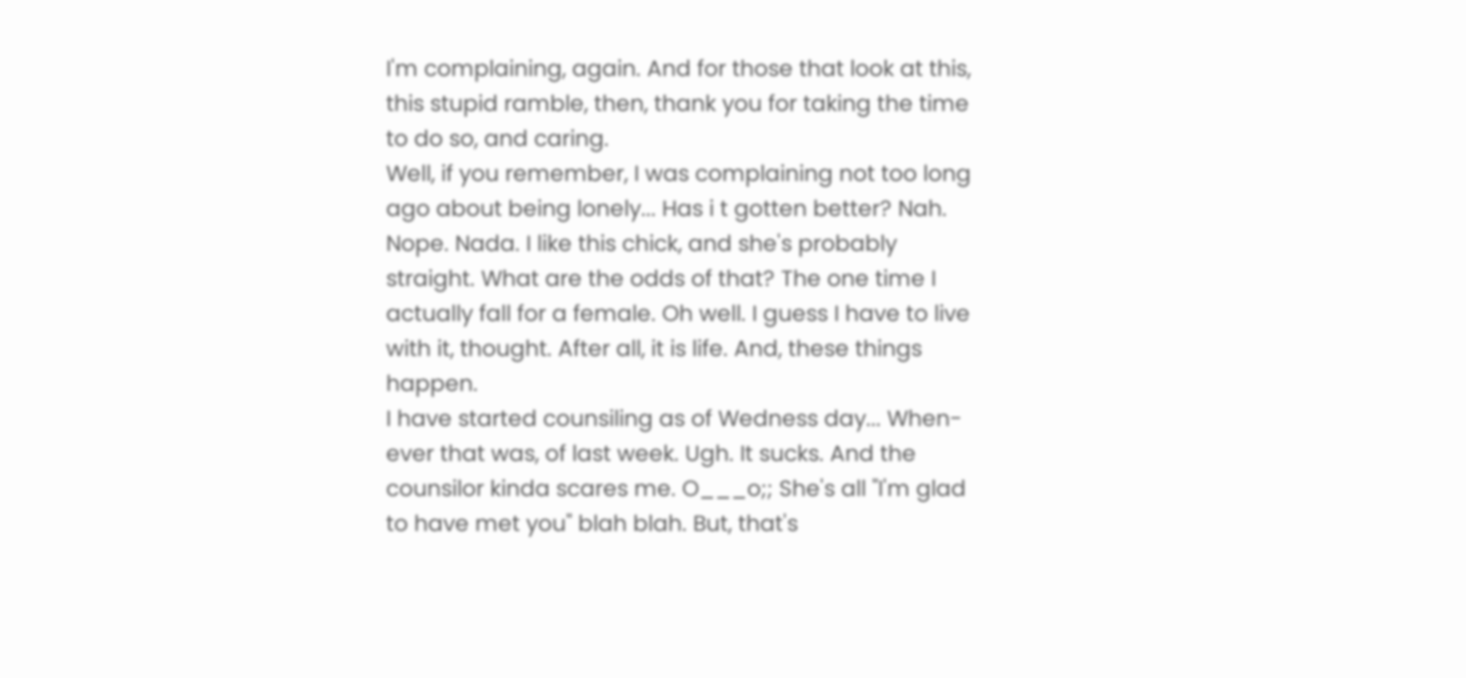I'm complaining, again. And for those that look at this, this stupid ramble, then, thank you for taking the time to do so, and caring.
Well, if you remember, I was complaining not too long ago about being lonely... Has i t gotten better? Nah. Nope. Nada. I like this chick, and she's probably straight. What are the odds of that? The one time I actually fall for a female. Oh well. I guess I have to live with it, thought. After all, it is life. And, these things happen.
I have started counsiling as of Wedness day... When-ever that was, of last week. Ugh. It sucks. And the counsilor kinda scares me. O___o;; She's all "I'm glad to have met you" blah blah. But, that's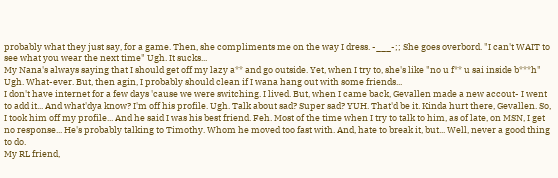probably what they just say, for a game. Then, she compliments me on the way I dress. -___-;; She goes overbord. "I can't WAIT to see what you wear the next time" Ugh. It sucks...
My Nana's always saying that I should get off my lazy a** and go outside. Yet, when I try to, she's like "no u f** u sai inside b***h" Ugh. What-ever. But, then agin, I probably should clean if I wana hang out with some friends...
I don't have internet for a few days 'cause we were switching. I lived. But, when I came back, Gevallen made a new accout- I went to add it... And what'dya know? I'm off his profile. Ugh. Talk about sad? Super sad? YUH. That'd be it. Kinda hurt there, Gevallen. So, I took him off my profile... And he said I was his best friend. Feh. Most of the time when I try to talk to him, as of late, on MSN, I get no response... He's probably talking to Timothy. Whom he moved too fast with. And, hate to break it, but... Well, never a good thing to do.
My RL friend,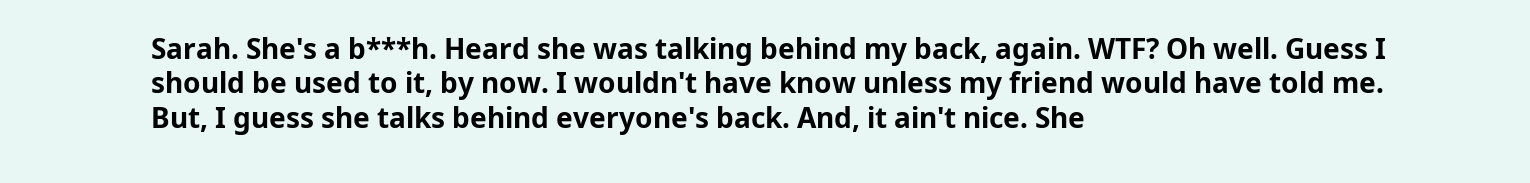Sarah. She's a b***h. Heard she was talking behind my back, again. WTF? Oh well. Guess I should be used to it, by now. I wouldn't have know unless my friend would have told me. But, I guess she talks behind everyone's back. And, it ain't nice. She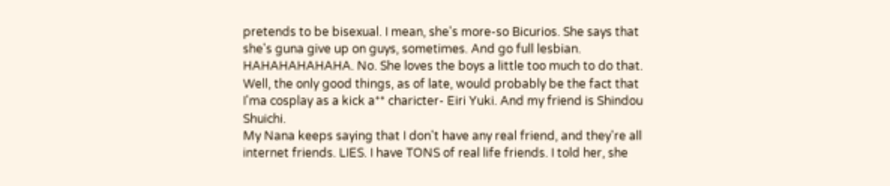pretends to be bisexual. I mean, she's more-so Bicurios. She says that she's guna give up on guys, sometimes. And go full lesbian. HAHAHAHAHAHA. No. She loves the boys a little too much to do that.
Well, the only good things, as of late, would probably be the fact that I'ma cosplay as a kick a** charicter- Eiri Yuki. And my friend is Shindou Shuichi.
My Nana keeps saying that I don't have any real friend, and they're all internet friends. LIES. I have TONS of real life friends. I told her, she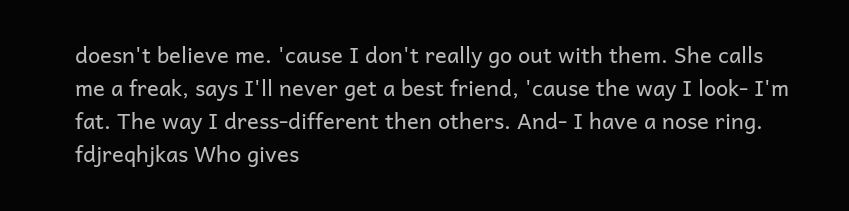doesn't believe me. 'cause I don't really go out with them. She calls me a freak, says I'll never get a best friend, 'cause the way I look- I'm fat. The way I dress-different then others. And- I have a nose ring. fdjreqhjkas Who gives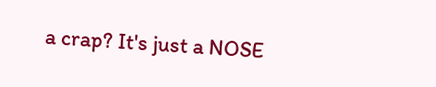a crap? It's just a NOSE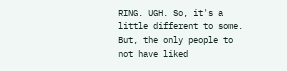RING. UGH. So, it's a little different to some. But, the only people to not have liked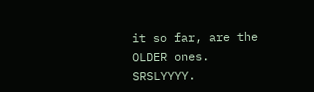it so far, are the OLDER ones. SRSLYYYY.